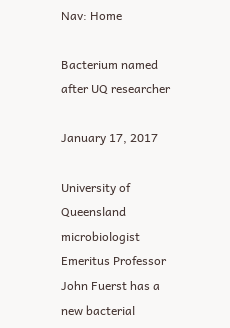Nav: Home

Bacterium named after UQ researcher

January 17, 2017

University of Queensland microbiologist Emeritus Professor John Fuerst has a new bacterial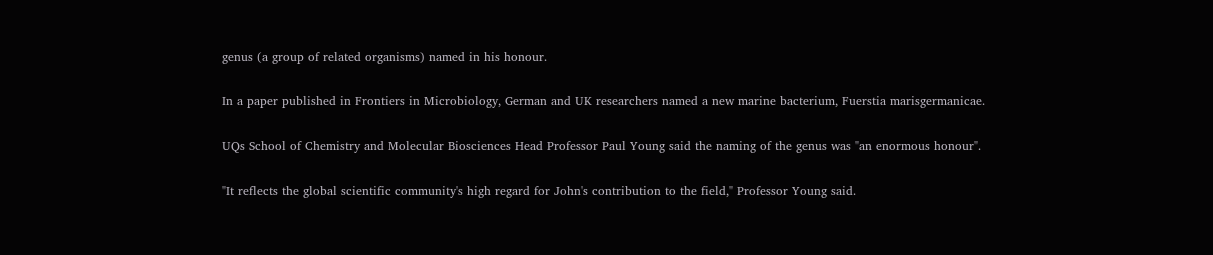genus (a group of related organisms) named in his honour.

In a paper published in Frontiers in Microbiology, German and UK researchers named a new marine bacterium, Fuerstia marisgermanicae.

UQs School of Chemistry and Molecular Biosciences Head Professor Paul Young said the naming of the genus was "an enormous honour".

"It reflects the global scientific community's high regard for John's contribution to the field," Professor Young said.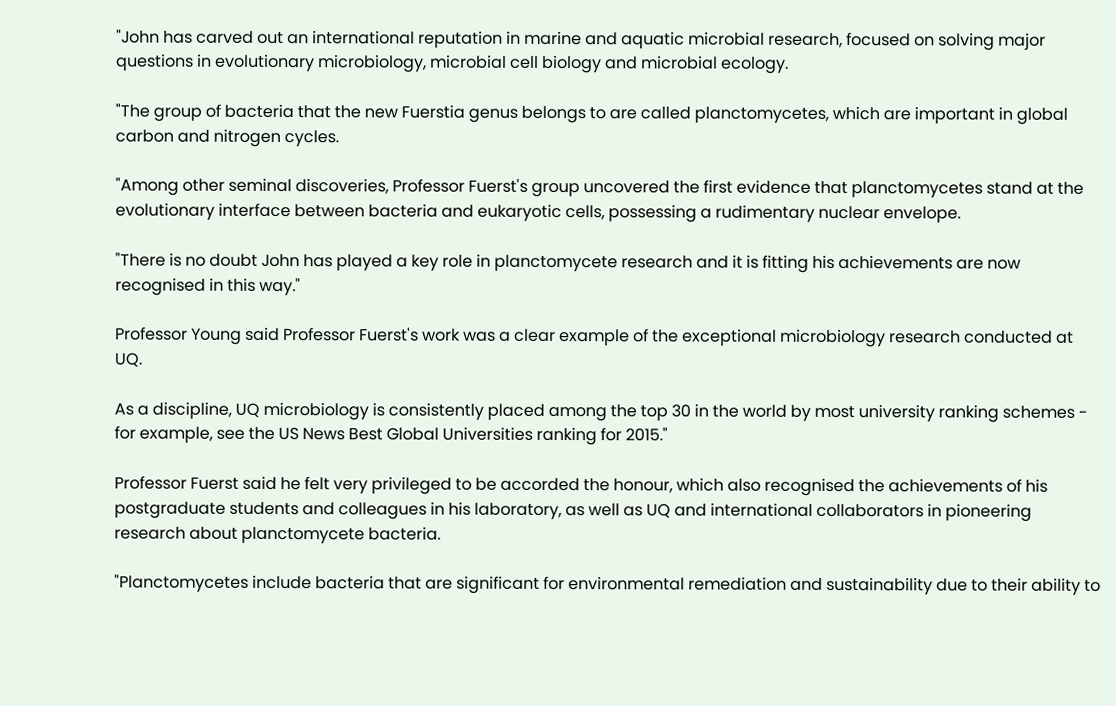"John has carved out an international reputation in marine and aquatic microbial research, focused on solving major questions in evolutionary microbiology, microbial cell biology and microbial ecology.

"The group of bacteria that the new Fuerstia genus belongs to are called planctomycetes, which are important in global carbon and nitrogen cycles.

"Among other seminal discoveries, Professor Fuerst's group uncovered the first evidence that planctomycetes stand at the evolutionary interface between bacteria and eukaryotic cells, possessing a rudimentary nuclear envelope.

"There is no doubt John has played a key role in planctomycete research and it is fitting his achievements are now recognised in this way."

Professor Young said Professor Fuerst's work was a clear example of the exceptional microbiology research conducted at UQ.

As a discipline, UQ microbiology is consistently placed among the top 30 in the world by most university ranking schemes - for example, see the US News Best Global Universities ranking for 2015."

Professor Fuerst said he felt very privileged to be accorded the honour, which also recognised the achievements of his postgraduate students and colleagues in his laboratory, as well as UQ and international collaborators in pioneering research about planctomycete bacteria.

"Planctomycetes include bacteria that are significant for environmental remediation and sustainability due to their ability to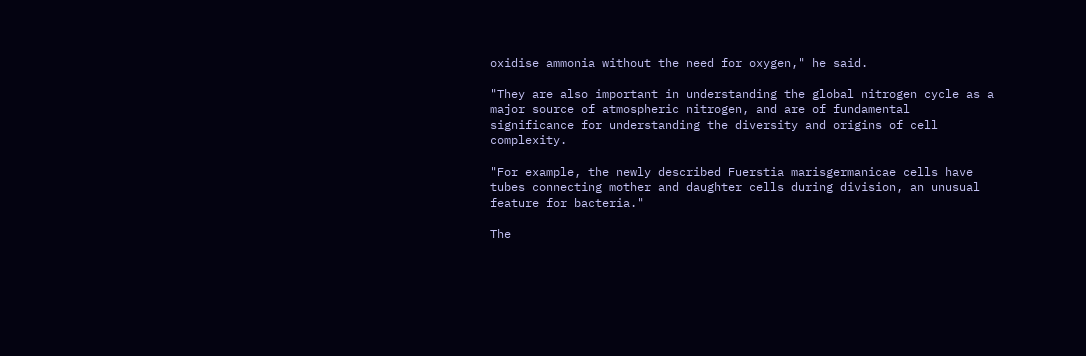oxidise ammonia without the need for oxygen," he said.

"They are also important in understanding the global nitrogen cycle as a major source of atmospheric nitrogen, and are of fundamental significance for understanding the diversity and origins of cell complexity.

"For example, the newly described Fuerstia marisgermanicae cells have tubes connecting mother and daughter cells during division, an unusual feature for bacteria."

The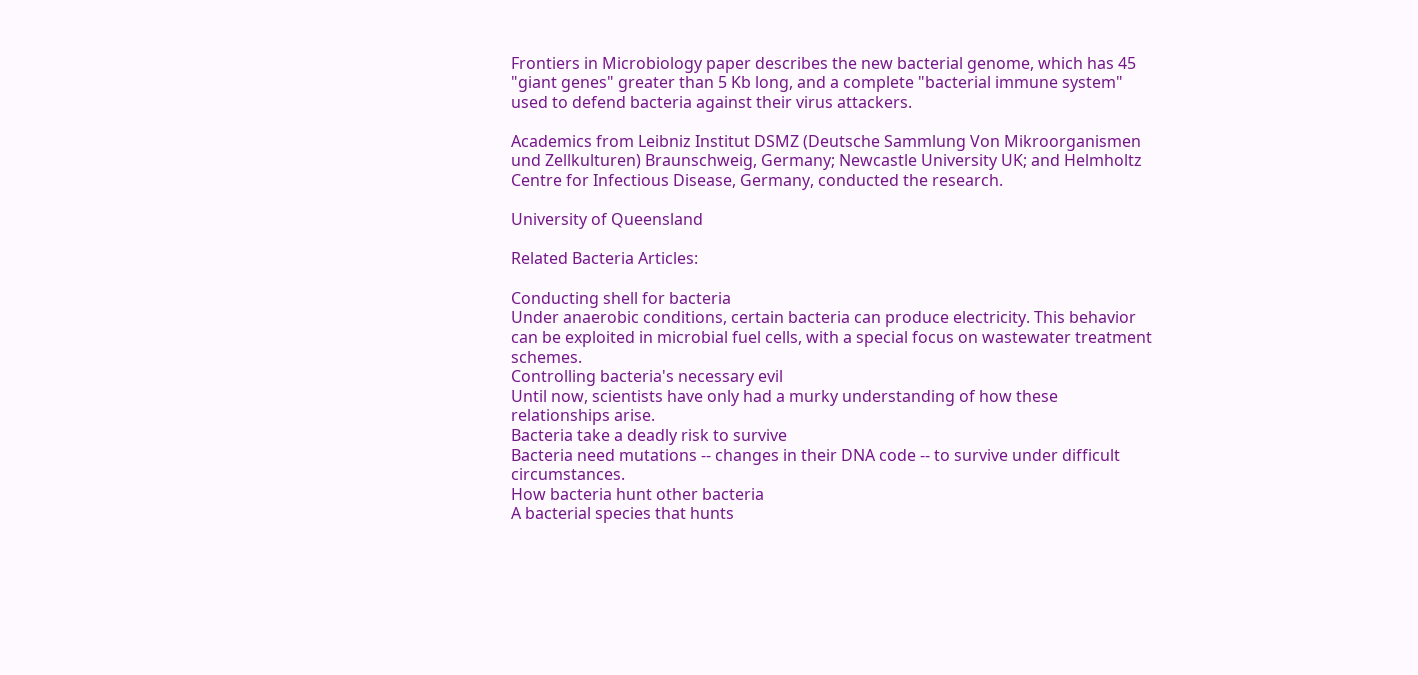Frontiers in Microbiology paper describes the new bacterial genome, which has 45 "giant genes" greater than 5 Kb long, and a complete "bacterial immune system" used to defend bacteria against their virus attackers.

Academics from Leibniz Institut DSMZ (Deutsche Sammlung Von Mikroorganismen und Zellkulturen) Braunschweig, Germany; Newcastle University UK; and Helmholtz Centre for Infectious Disease, Germany, conducted the research.

University of Queensland

Related Bacteria Articles:

Conducting shell for bacteria
Under anaerobic conditions, certain bacteria can produce electricity. This behavior can be exploited in microbial fuel cells, with a special focus on wastewater treatment schemes.
Controlling bacteria's necessary evil
Until now, scientists have only had a murky understanding of how these relationships arise.
Bacteria take a deadly risk to survive
Bacteria need mutations -- changes in their DNA code -- to survive under difficult circumstances.
How bacteria hunt other bacteria
A bacterial species that hunts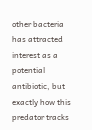other bacteria has attracted interest as a potential antibiotic, but exactly how this predator tracks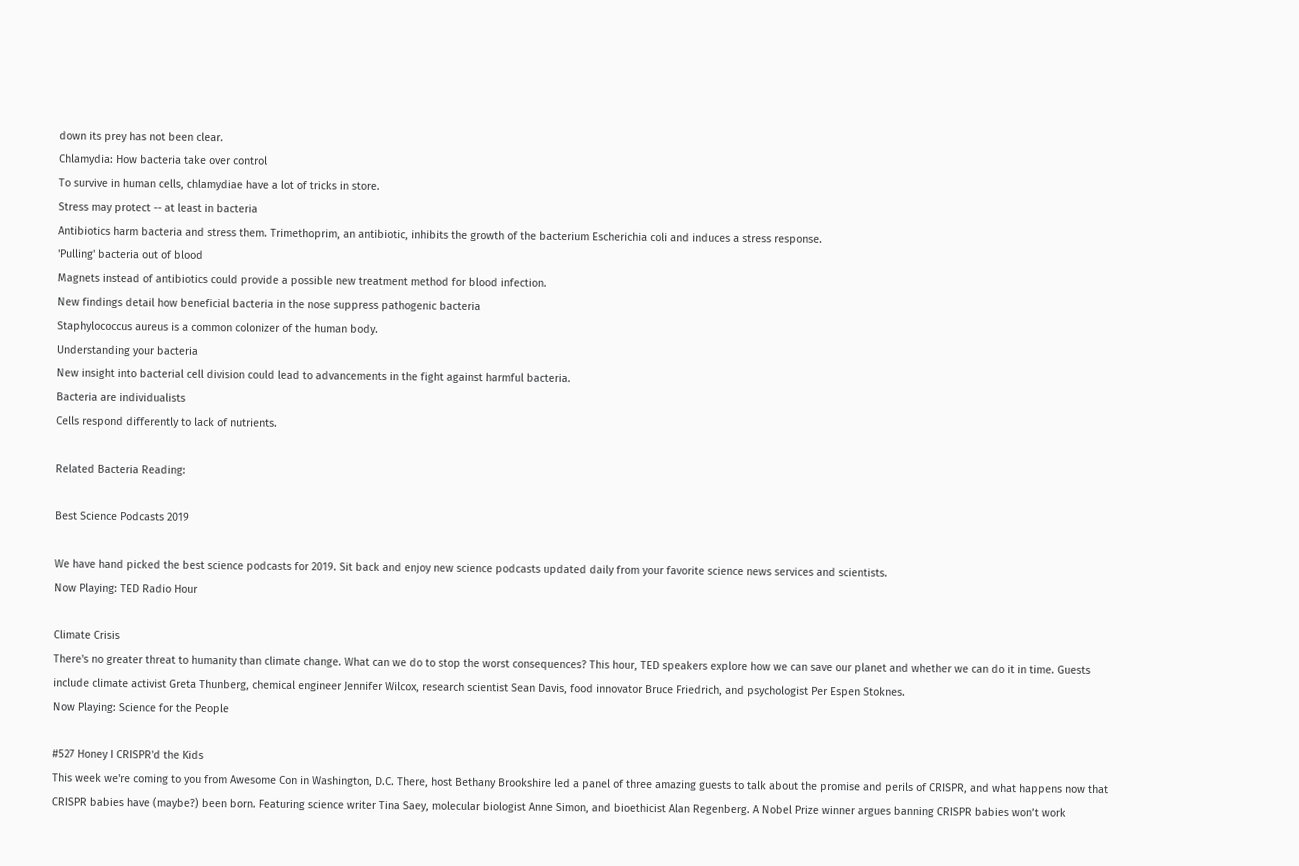down its prey has not been clear.
Chlamydia: How bacteria take over control
To survive in human cells, chlamydiae have a lot of tricks in store.
Stress may protect -- at least in bacteria
Antibiotics harm bacteria and stress them. Trimethoprim, an antibiotic, inhibits the growth of the bacterium Escherichia coli and induces a stress response.
'Pulling' bacteria out of blood
Magnets instead of antibiotics could provide a possible new treatment method for blood infection.
New findings detail how beneficial bacteria in the nose suppress pathogenic bacteria
Staphylococcus aureus is a common colonizer of the human body.
Understanding your bacteria
New insight into bacterial cell division could lead to advancements in the fight against harmful bacteria.
Bacteria are individualists
Cells respond differently to lack of nutrients.

Related Bacteria Reading:

Best Science Podcasts 2019

We have hand picked the best science podcasts for 2019. Sit back and enjoy new science podcasts updated daily from your favorite science news services and scientists.
Now Playing: TED Radio Hour

Climate Crisis
There's no greater threat to humanity than climate change. What can we do to stop the worst consequences? This hour, TED speakers explore how we can save our planet and whether we can do it in time. Guests include climate activist Greta Thunberg, chemical engineer Jennifer Wilcox, research scientist Sean Davis, food innovator Bruce Friedrich, and psychologist Per Espen Stoknes.
Now Playing: Science for the People

#527 Honey I CRISPR'd the Kids
This week we're coming to you from Awesome Con in Washington, D.C. There, host Bethany Brookshire led a panel of three amazing guests to talk about the promise and perils of CRISPR, and what happens now that CRISPR babies have (maybe?) been born. Featuring science writer Tina Saey, molecular biologist Anne Simon, and bioethicist Alan Regenberg. A Nobel Prize winner argues banning CRISPR babies won’t work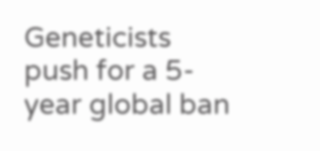Geneticists push for a 5-year global ban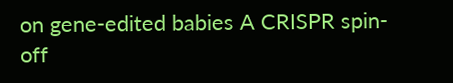on gene-edited babies A CRISPR spin-off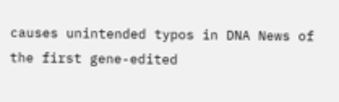causes unintended typos in DNA News of the first gene-edited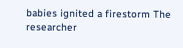babies ignited a firestorm The researcher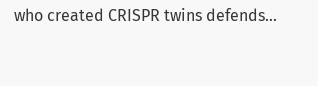who created CRISPR twins defends...